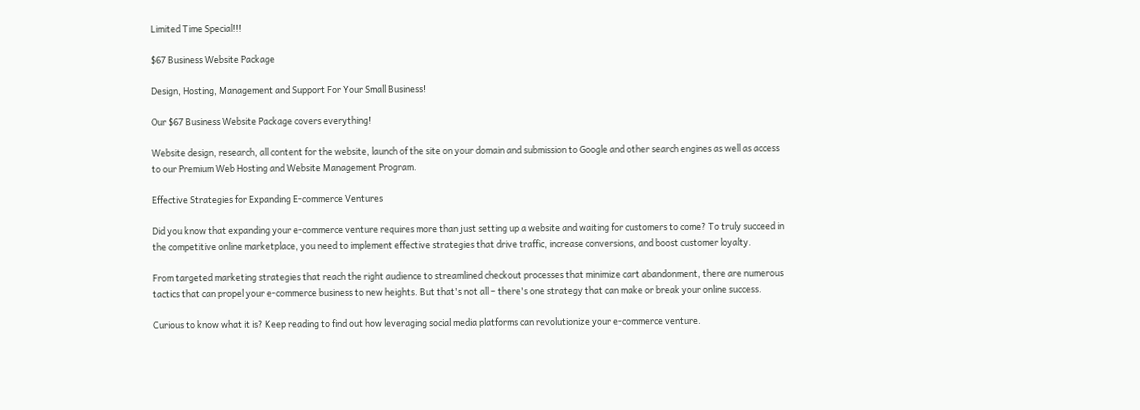Limited Time Special!!!

$67 Business Website Package

Design, Hosting, Management and Support For Your Small Business!

Our $67 Business Website Package covers everything!

Website design, research, all content for the website, launch of the site on your domain and submission to Google and other search engines as well as access to our Premium Web Hosting and Website Management Program.

Effective Strategies for Expanding E-commerce Ventures

Did you know that expanding your e-commerce venture requires more than just setting up a website and waiting for customers to come? To truly succeed in the competitive online marketplace, you need to implement effective strategies that drive traffic, increase conversions, and boost customer loyalty.

From targeted marketing strategies that reach the right audience to streamlined checkout processes that minimize cart abandonment, there are numerous tactics that can propel your e-commerce business to new heights. But that's not all – there's one strategy that can make or break your online success.

Curious to know what it is? Keep reading to find out how leveraging social media platforms can revolutionize your e-commerce venture.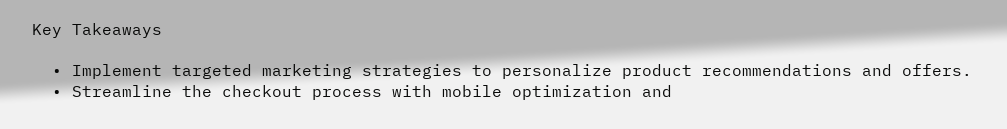Key Takeaways

  • Implement targeted marketing strategies to personalize product recommendations and offers.
  • Streamline the checkout process with mobile optimization and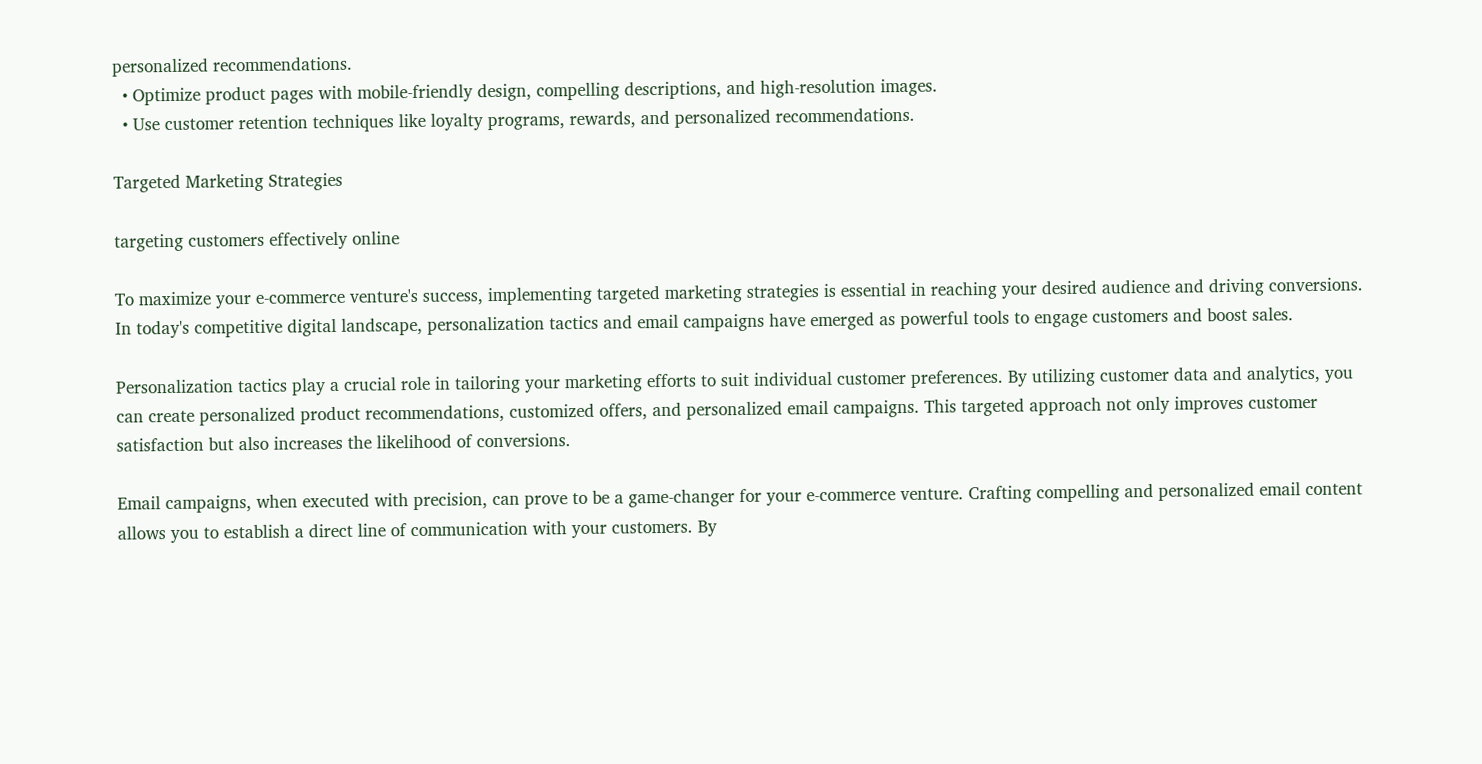personalized recommendations.
  • Optimize product pages with mobile-friendly design, compelling descriptions, and high-resolution images.
  • Use customer retention techniques like loyalty programs, rewards, and personalized recommendations.

Targeted Marketing Strategies

targeting customers effectively online

To maximize your e-commerce venture's success, implementing targeted marketing strategies is essential in reaching your desired audience and driving conversions. In today's competitive digital landscape, personalization tactics and email campaigns have emerged as powerful tools to engage customers and boost sales.

Personalization tactics play a crucial role in tailoring your marketing efforts to suit individual customer preferences. By utilizing customer data and analytics, you can create personalized product recommendations, customized offers, and personalized email campaigns. This targeted approach not only improves customer satisfaction but also increases the likelihood of conversions.

Email campaigns, when executed with precision, can prove to be a game-changer for your e-commerce venture. Crafting compelling and personalized email content allows you to establish a direct line of communication with your customers. By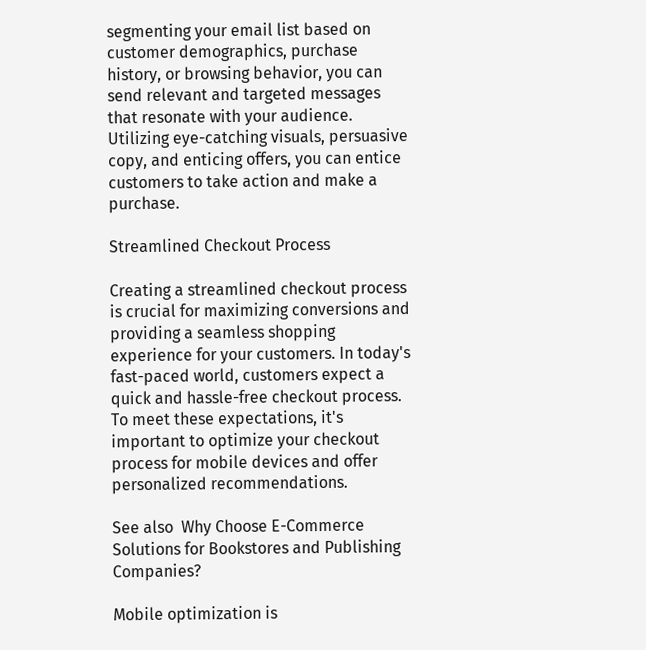segmenting your email list based on customer demographics, purchase history, or browsing behavior, you can send relevant and targeted messages that resonate with your audience. Utilizing eye-catching visuals, persuasive copy, and enticing offers, you can entice customers to take action and make a purchase.

Streamlined Checkout Process

Creating a streamlined checkout process is crucial for maximizing conversions and providing a seamless shopping experience for your customers. In today's fast-paced world, customers expect a quick and hassle-free checkout process. To meet these expectations, it's important to optimize your checkout process for mobile devices and offer personalized recommendations.

See also  Why Choose E-Commerce Solutions for Bookstores and Publishing Companies?

Mobile optimization is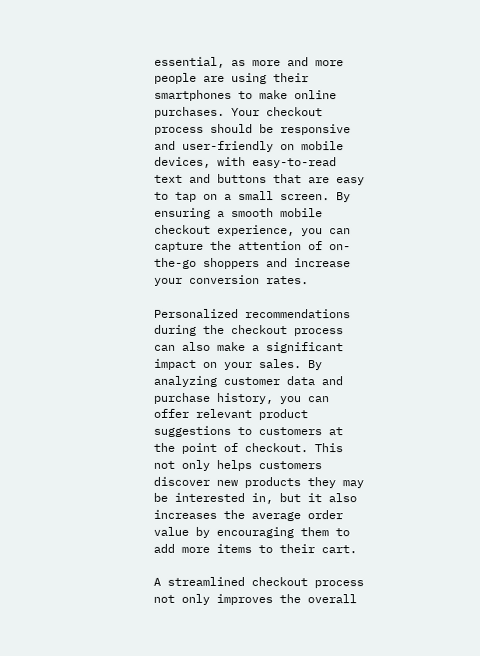essential, as more and more people are using their smartphones to make online purchases. Your checkout process should be responsive and user-friendly on mobile devices, with easy-to-read text and buttons that are easy to tap on a small screen. By ensuring a smooth mobile checkout experience, you can capture the attention of on-the-go shoppers and increase your conversion rates.

Personalized recommendations during the checkout process can also make a significant impact on your sales. By analyzing customer data and purchase history, you can offer relevant product suggestions to customers at the point of checkout. This not only helps customers discover new products they may be interested in, but it also increases the average order value by encouraging them to add more items to their cart.

A streamlined checkout process not only improves the overall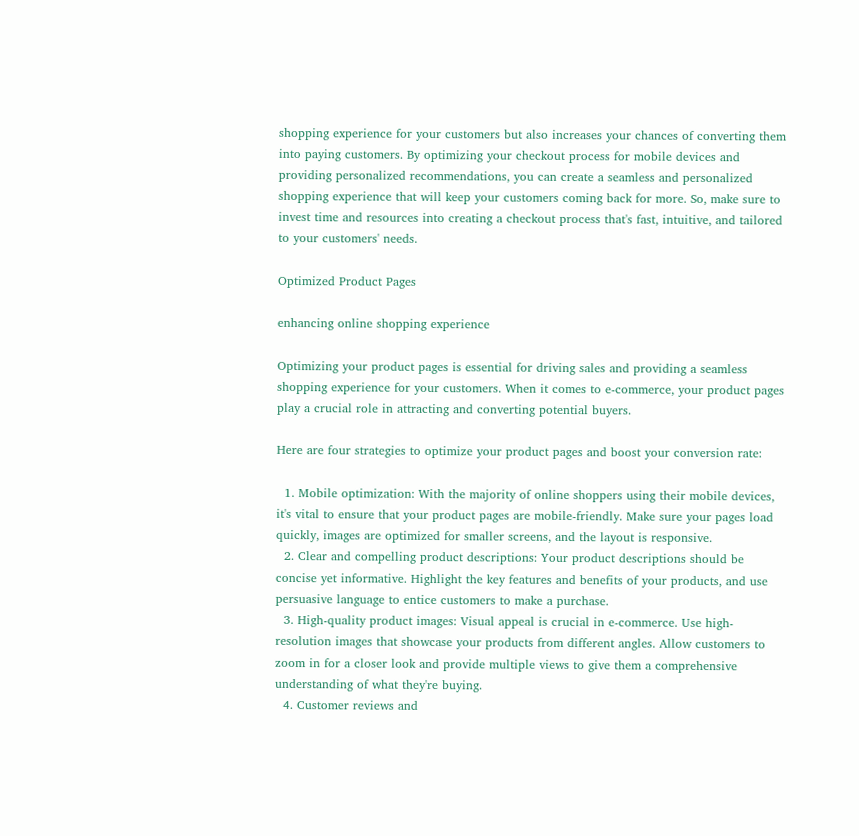shopping experience for your customers but also increases your chances of converting them into paying customers. By optimizing your checkout process for mobile devices and providing personalized recommendations, you can create a seamless and personalized shopping experience that will keep your customers coming back for more. So, make sure to invest time and resources into creating a checkout process that's fast, intuitive, and tailored to your customers' needs.

Optimized Product Pages

enhancing online shopping experience

Optimizing your product pages is essential for driving sales and providing a seamless shopping experience for your customers. When it comes to e-commerce, your product pages play a crucial role in attracting and converting potential buyers.

Here are four strategies to optimize your product pages and boost your conversion rate:

  1. Mobile optimization: With the majority of online shoppers using their mobile devices, it's vital to ensure that your product pages are mobile-friendly. Make sure your pages load quickly, images are optimized for smaller screens, and the layout is responsive.
  2. Clear and compelling product descriptions: Your product descriptions should be concise yet informative. Highlight the key features and benefits of your products, and use persuasive language to entice customers to make a purchase.
  3. High-quality product images: Visual appeal is crucial in e-commerce. Use high-resolution images that showcase your products from different angles. Allow customers to zoom in for a closer look and provide multiple views to give them a comprehensive understanding of what they're buying.
  4. Customer reviews and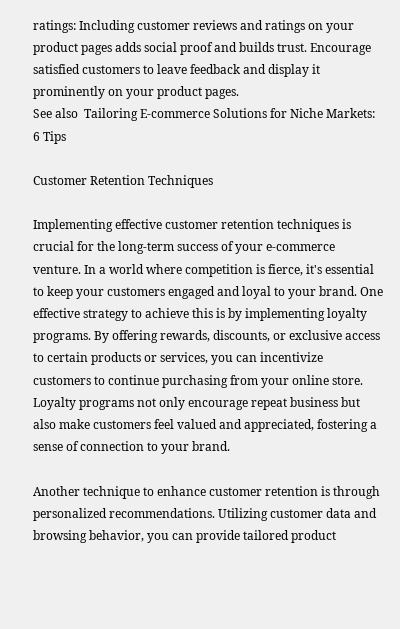ratings: Including customer reviews and ratings on your product pages adds social proof and builds trust. Encourage satisfied customers to leave feedback and display it prominently on your product pages.
See also  Tailoring E-commerce Solutions for Niche Markets: 6 Tips

Customer Retention Techniques

Implementing effective customer retention techniques is crucial for the long-term success of your e-commerce venture. In a world where competition is fierce, it's essential to keep your customers engaged and loyal to your brand. One effective strategy to achieve this is by implementing loyalty programs. By offering rewards, discounts, or exclusive access to certain products or services, you can incentivize customers to continue purchasing from your online store. Loyalty programs not only encourage repeat business but also make customers feel valued and appreciated, fostering a sense of connection to your brand.

Another technique to enhance customer retention is through personalized recommendations. Utilizing customer data and browsing behavior, you can provide tailored product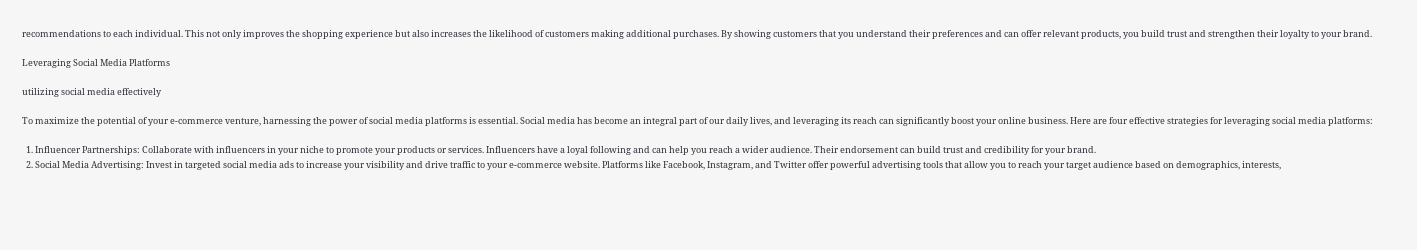recommendations to each individual. This not only improves the shopping experience but also increases the likelihood of customers making additional purchases. By showing customers that you understand their preferences and can offer relevant products, you build trust and strengthen their loyalty to your brand.

Leveraging Social Media Platforms

utilizing social media effectively

To maximize the potential of your e-commerce venture, harnessing the power of social media platforms is essential. Social media has become an integral part of our daily lives, and leveraging its reach can significantly boost your online business. Here are four effective strategies for leveraging social media platforms:

  1. Influencer Partnerships: Collaborate with influencers in your niche to promote your products or services. Influencers have a loyal following and can help you reach a wider audience. Their endorsement can build trust and credibility for your brand.
  2. Social Media Advertising: Invest in targeted social media ads to increase your visibility and drive traffic to your e-commerce website. Platforms like Facebook, Instagram, and Twitter offer powerful advertising tools that allow you to reach your target audience based on demographics, interests,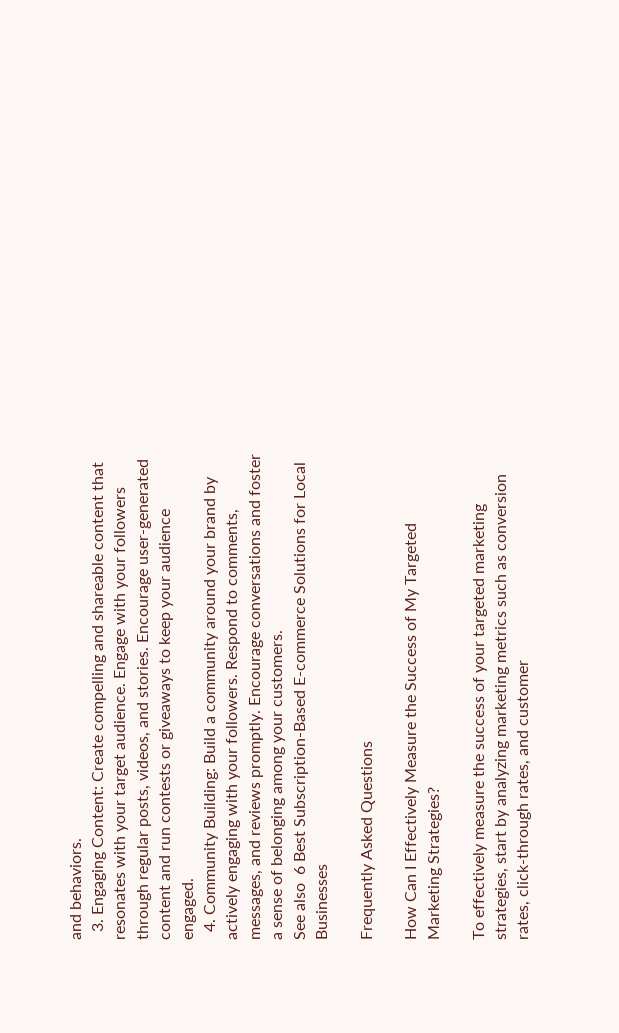and behaviors.
  3. Engaging Content: Create compelling and shareable content that resonates with your target audience. Engage with your followers through regular posts, videos, and stories. Encourage user-generated content and run contests or giveaways to keep your audience engaged.
  4. Community Building: Build a community around your brand by actively engaging with your followers. Respond to comments, messages, and reviews promptly. Encourage conversations and foster a sense of belonging among your customers.
See also  6 Best Subscription-Based E-commerce Solutions for Local Businesses

Frequently Asked Questions

How Can I Effectively Measure the Success of My Targeted Marketing Strategies?

To effectively measure the success of your targeted marketing strategies, start by analyzing marketing metrics such as conversion rates, click-through rates, and customer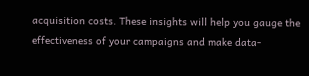acquisition costs. These insights will help you gauge the effectiveness of your campaigns and make data-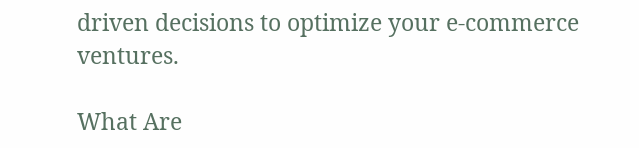driven decisions to optimize your e-commerce ventures.

What Are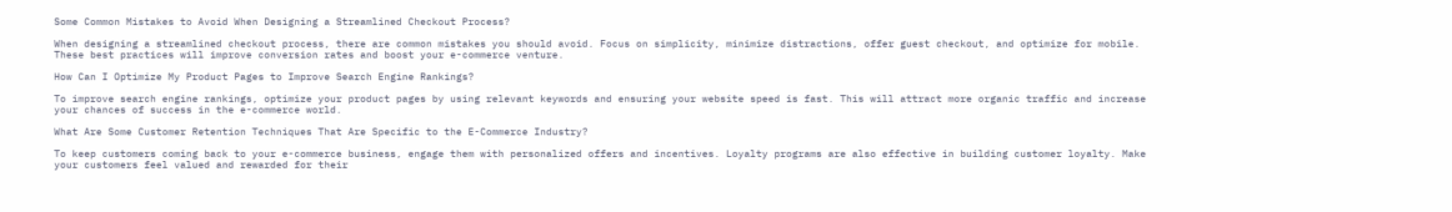Some Common Mistakes to Avoid When Designing a Streamlined Checkout Process?

When designing a streamlined checkout process, there are common mistakes you should avoid. Focus on simplicity, minimize distractions, offer guest checkout, and optimize for mobile. These best practices will improve conversion rates and boost your e-commerce venture.

How Can I Optimize My Product Pages to Improve Search Engine Rankings?

To improve search engine rankings, optimize your product pages by using relevant keywords and ensuring your website speed is fast. This will attract more organic traffic and increase your chances of success in the e-commerce world.

What Are Some Customer Retention Techniques That Are Specific to the E-Commerce Industry?

To keep customers coming back to your e-commerce business, engage them with personalized offers and incentives. Loyalty programs are also effective in building customer loyalty. Make your customers feel valued and rewarded for their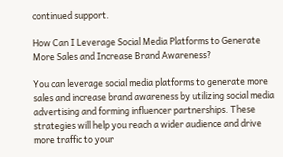continued support.

How Can I Leverage Social Media Platforms to Generate More Sales and Increase Brand Awareness?

You can leverage social media platforms to generate more sales and increase brand awareness by utilizing social media advertising and forming influencer partnerships. These strategies will help you reach a wider audience and drive more traffic to your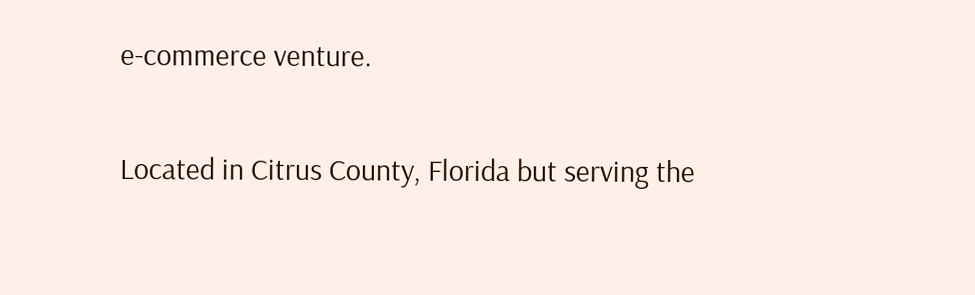e-commerce venture.

Located in Citrus County, Florida but serving the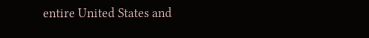entire United States and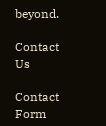beyond.

Contact Us

Contact Form